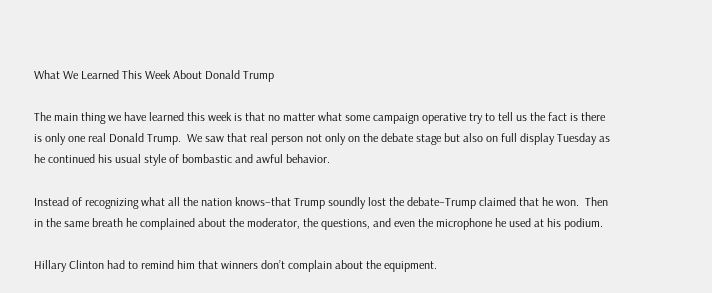What We Learned This Week About Donald Trump

The main thing we have learned this week is that no matter what some campaign operative try to tell us the fact is there is only one real Donald Trump.  We saw that real person not only on the debate stage but also on full display Tuesday as he continued his usual style of bombastic and awful behavior.

Instead of recognizing what all the nation knows–that Trump soundly lost the debate–Trump claimed that he won.  Then in the same breath he complained about the moderator, the questions, and even the microphone he used at his podium.

Hillary Clinton had to remind him that winners don’t complain about the equipment.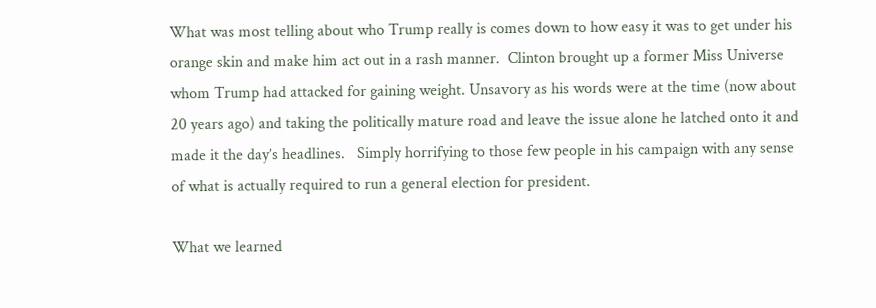What was most telling about who Trump really is comes down to how easy it was to get under his orange skin and make him act out in a rash manner.  Clinton brought up a former Miss Universe whom Trump had attacked for gaining weight. Unsavory as his words were at the time (now about 20 years ago) and taking the politically mature road and leave the issue alone he latched onto it and made it the day’s headlines.   Simply horrifying to those few people in his campaign with any sense of what is actually required to run a general election for president.

What we learned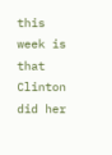this week is that Clinton did her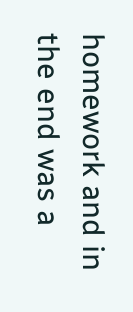homework and in the end was a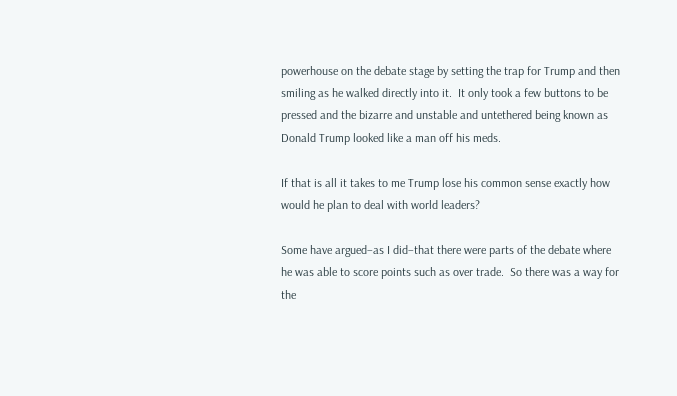powerhouse on the debate stage by setting the trap for Trump and then smiling as he walked directly into it.  It only took a few buttons to be pressed and the bizarre and unstable and untethered being known as Donald Trump looked like a man off his meds.

If that is all it takes to me Trump lose his common sense exactly how would he plan to deal with world leaders?

Some have argued–as I did–that there were parts of the debate where he was able to score points such as over trade.  So there was a way for the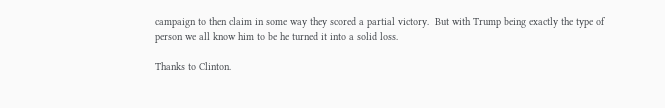campaign to then claim in some way they scored a partial victory.  But with Trump being exactly the type of person we all know him to be he turned it into a solid loss.

Thanks to Clinton.